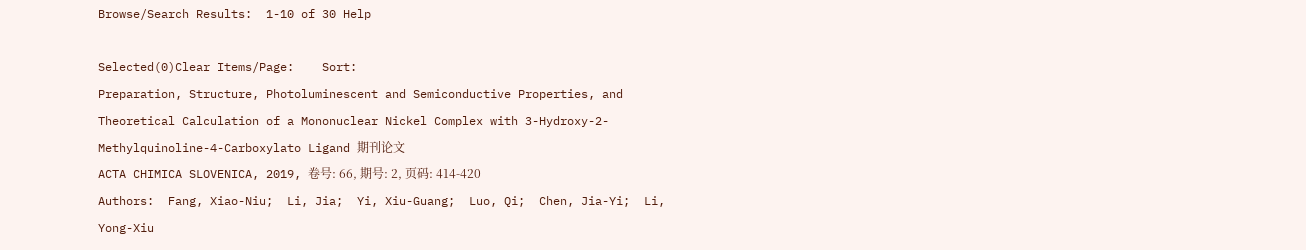Browse/Search Results:  1-10 of 30 Help

Selected(0)Clear Items/Page:    Sort:
Preparation, Structure, Photoluminescent and Semiconductive Properties, and Theoretical Calculation of a Mononuclear Nickel Complex with 3-Hydroxy-2-Methylquinoline-4-Carboxylato Ligand 期刊论文
ACTA CHIMICA SLOVENICA, 2019, 卷号: 66, 期号: 2, 页码: 414-420
Authors:  Fang, Xiao-Niu;  Li, Jia;  Yi, Xiu-Guang;  Luo, Qi;  Chen, Jia-Yi;  Li, Yong-Xiu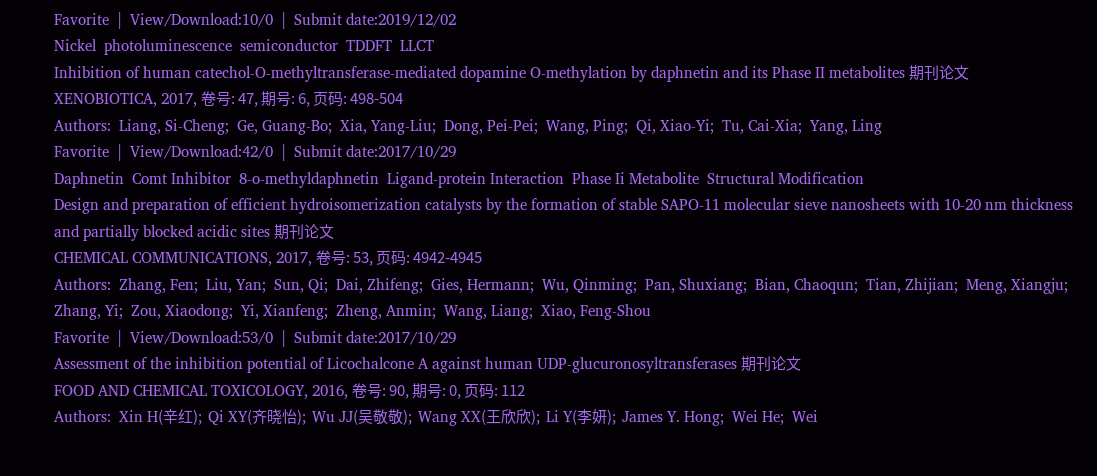Favorite  |  View/Download:10/0  |  Submit date:2019/12/02
Nickel  photoluminescence  semiconductor  TDDFT  LLCT
Inhibition of human catechol-O-methyltransferase-mediated dopamine O-methylation by daphnetin and its Phase II metabolites 期刊论文
XENOBIOTICA, 2017, 卷号: 47, 期号: 6, 页码: 498-504
Authors:  Liang, Si-Cheng;  Ge, Guang-Bo;  Xia, Yang-Liu;  Dong, Pei-Pei;  Wang, Ping;  Qi, Xiao-Yi;  Tu, Cai-Xia;  Yang, Ling
Favorite  |  View/Download:42/0  |  Submit date:2017/10/29
Daphnetin  Comt Inhibitor  8-o-methyldaphnetin  Ligand-protein Interaction  Phase Ii Metabolite  Structural Modification
Design and preparation of efficient hydroisomerization catalysts by the formation of stable SAPO-11 molecular sieve nanosheets with 10-20 nm thickness and partially blocked acidic sites 期刊论文
CHEMICAL COMMUNICATIONS, 2017, 卷号: 53, 页码: 4942-4945
Authors:  Zhang, Fen;  Liu, Yan;  Sun, Qi;  Dai, Zhifeng;  Gies, Hermann;  Wu, Qinming;  Pan, Shuxiang;  Bian, Chaoqun;  Tian, Zhijian;  Meng, Xiangju;  Zhang, Yi;  Zou, Xiaodong;  Yi, Xianfeng;  Zheng, Anmin;  Wang, Liang;  Xiao, Feng-Shou
Favorite  |  View/Download:53/0  |  Submit date:2017/10/29
Assessment of the inhibition potential of Licochalcone A against human UDP-glucuronosyltransferases 期刊论文
FOOD AND CHEMICAL TOXICOLOGY, 2016, 卷号: 90, 期号: 0, 页码: 112
Authors:  Xin H(辛红);  Qi XY(齐晓怡);  Wu JJ(吴敬敬);  Wang XX(王欣欣);  Li Y(李妍);  James Y. Hong;  Wei He;  Wei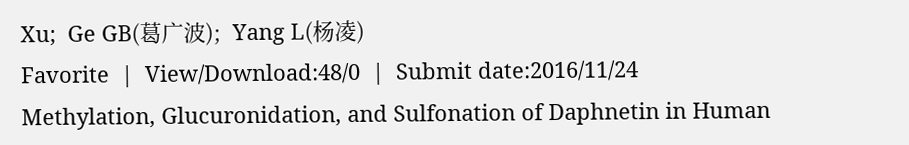Xu;  Ge GB(葛广波);  Yang L(杨凌)
Favorite  |  View/Download:48/0  |  Submit date:2016/11/24
Methylation, Glucuronidation, and Sulfonation of Daphnetin in Human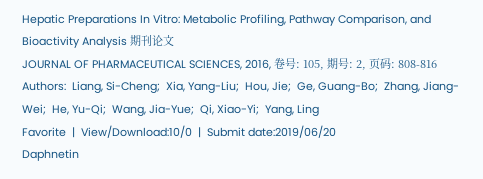Hepatic Preparations In Vitro: Metabolic Profiling, Pathway Comparison, and Bioactivity Analysis 期刊论文
JOURNAL OF PHARMACEUTICAL SCIENCES, 2016, 卷号: 105, 期号: 2, 页码: 808-816
Authors:  Liang, Si-Cheng;  Xia, Yang-Liu;  Hou, Jie;  Ge, Guang-Bo;  Zhang, Jiang-Wei;  He, Yu-Qi;  Wang, Jia-Yue;  Qi, Xiao-Yi;  Yang, Ling
Favorite  |  View/Download:10/0  |  Submit date:2019/06/20
Daphnetin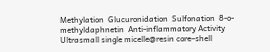Methylation  Glucuronidation  Sulfonation  8-o-methyldaphnetin  Anti-inflammatory Activity
Ultrasmall single micelle@resin core–shell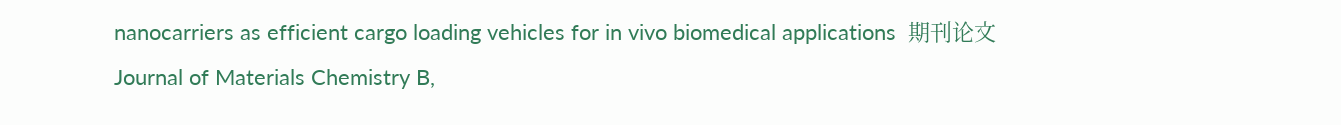nanocarriers as efficient cargo loading vehicles for in vivo biomedical applications  期刊论文
Journal of Materials Chemistry B,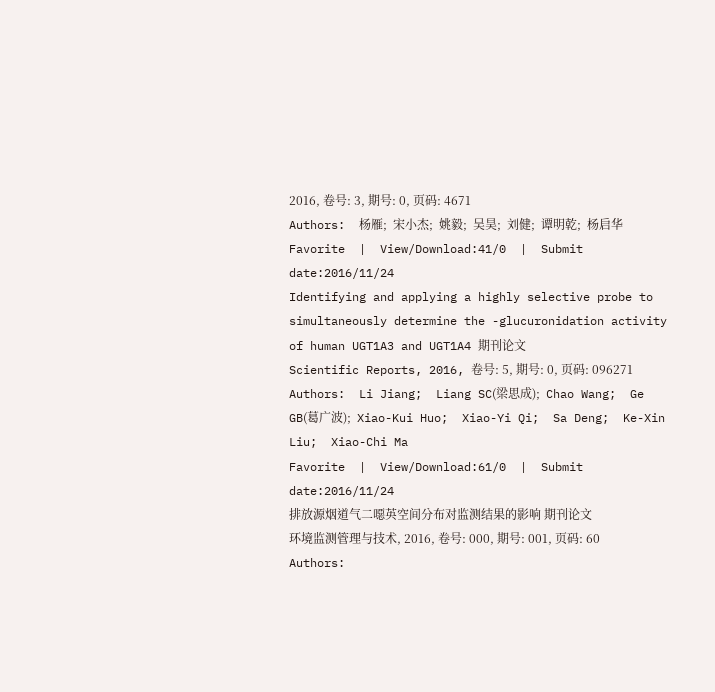2016, 卷号: 3, 期号: 0, 页码: 4671
Authors:  杨雁;  宋小杰;  姚毅;  吴昊;  刘健;  谭明乾;  杨启华
Favorite  |  View/Download:41/0  |  Submit date:2016/11/24
Identifying and applying a highly selective probe to simultaneously determine the -glucuronidation activity of human UGT1A3 and UGT1A4 期刊论文
Scientific Reports, 2016, 卷号: 5, 期号: 0, 页码: 096271
Authors:  Li Jiang;  Liang SC(梁思成);  Chao Wang;  Ge GB(葛广波);  Xiao-Kui Huo;  Xiao-Yi Qi;  Sa Deng;  Ke-Xin Liu;  Xiao-Chi Ma
Favorite  |  View/Download:61/0  |  Submit date:2016/11/24
排放源烟道气二噁英空间分布对监测结果的影响 期刊论文
环境监测管理与技术, 2016, 卷号: 000, 期号: 001, 页码: 60
Authors: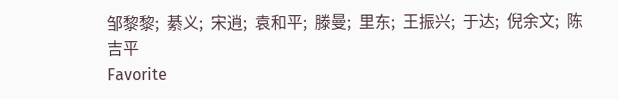邹黎黎;  綦义;  宋逍;  袁和平;  滕曼;  里东;  王振兴;  于达;  倪余文;  陈吉平
Favorite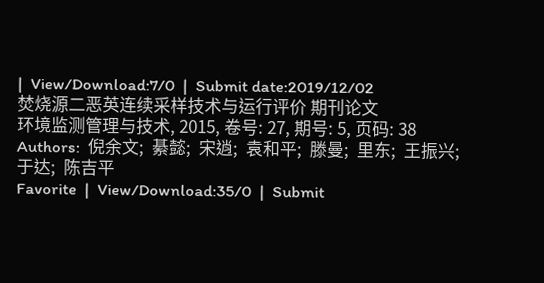|  View/Download:7/0  |  Submit date:2019/12/02
焚烧源二恶英连续采样技术与运行评价 期刊论文
环境监测管理与技术, 2015, 卷号: 27, 期号: 5, 页码: 38
Authors:  倪余文;  綦懿;  宋逍;  袁和平;  滕曼;  里东;  王振兴;  于达;  陈吉平
Favorite  |  View/Download:35/0  |  Submit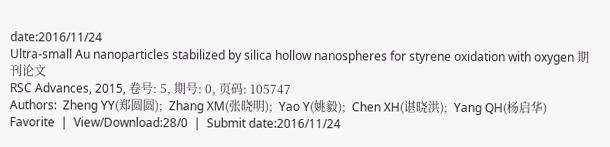date:2016/11/24
Ultra-small Au nanoparticles stabilized by silica hollow nanospheres for styrene oxidation with oxygen 期刊论文
RSC Advances, 2015, 卷号: 5, 期号: 0, 页码: 105747
Authors:  Zheng YY(郑圆圆);  Zhang XM(张晓明);  Yao Y(姚毅);  Chen XH(谌晓洪);  Yang QH(杨启华)
Favorite  |  View/Download:28/0  |  Submit date:2016/11/24